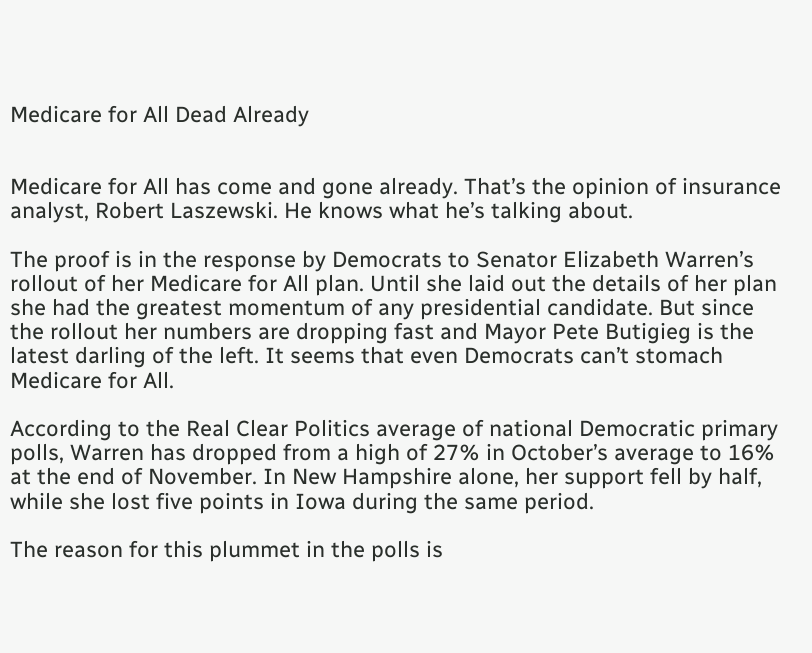Medicare for All Dead Already


Medicare for All has come and gone already. That’s the opinion of insurance analyst, Robert Laszewski. He knows what he’s talking about.

The proof is in the response by Democrats to Senator Elizabeth Warren’s rollout of her Medicare for All plan. Until she laid out the details of her plan she had the greatest momentum of any presidential candidate. But since the rollout her numbers are dropping fast and Mayor Pete Butigieg is the latest darling of the left. It seems that even Democrats can’t stomach Medicare for All.

According to the Real Clear Politics average of national Democratic primary polls, Warren has dropped from a high of 27% in October’s average to 16% at the end of November. In New Hampshire alone, her support fell by half, while she lost five points in Iowa during the same period.

The reason for this plummet in the polls is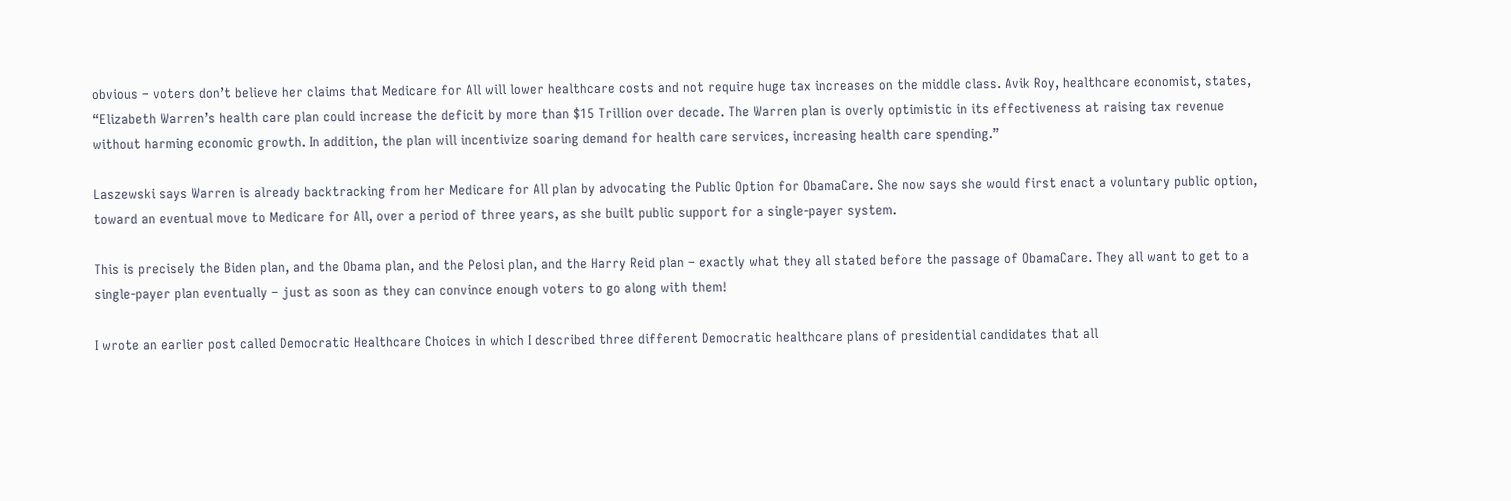obvious – voters don’t believe her claims that Medicare for All will lower healthcare costs and not require huge tax increases on the middle class. Avik Roy, healthcare economist, states, “Elizabeth Warren’s health care plan could increase the deficit by more than $15 Trillion over decade. The Warren plan is overly optimistic in its effectiveness at raising tax revenue without harming economic growth. In addition, the plan will incentivize soaring demand for health care services, increasing health care spending.”

Laszewski says Warren is already backtracking from her Medicare for All plan by advocating the Public Option for ObamaCare. She now says she would first enact a voluntary public option, toward an eventual move to Medicare for All, over a period of three years, as she built public support for a single-payer system.

This is precisely the Biden plan, and the Obama plan, and the Pelosi plan, and the Harry Reid plan – exactly what they all stated before the passage of ObamaCare. They all want to get to a single-payer plan eventually – just as soon as they can convince enough voters to go along with them!

I wrote an earlier post called Democratic Healthcare Choices in which I described three different Democratic healthcare plans of presidential candidates that all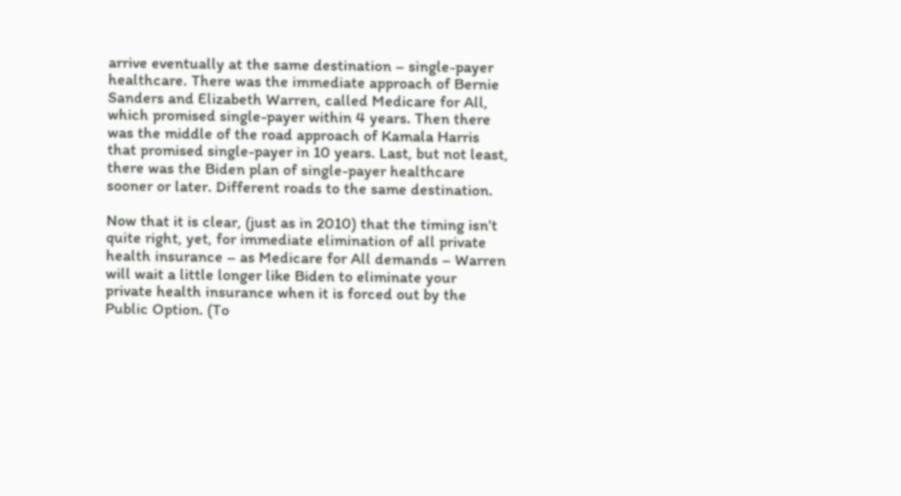arrive eventually at the same destination – single-payer healthcare. There was the immediate approach of Bernie Sanders and Elizabeth Warren, called Medicare for All, which promised single-payer within 4 years. Then there was the middle of the road approach of Kamala Harris that promised single-payer in 10 years. Last, but not least, there was the Biden plan of single-payer healthcare sooner or later. Different roads to the same destination.

Now that it is clear, (just as in 2010) that the timing isn’t quite right, yet, for immediate elimination of all private health insurance – as Medicare for All demands – Warren will wait a little longer like Biden to eliminate your private health insurance when it is forced out by the Public Option. (To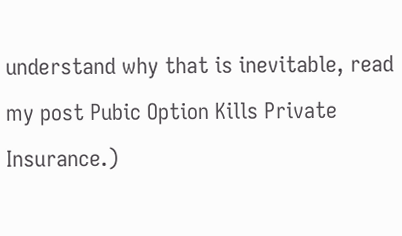understand why that is inevitable, read my post Pubic Option Kills Private Insurance.)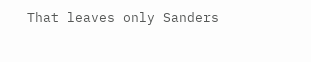That leaves only Sanders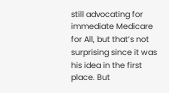still advocating for immediate Medicare for All, but that’s not surprising since it was his idea in the first place. But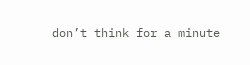don’t think for a minute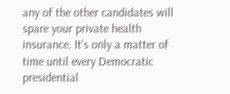any of the other candidates will spare your private health insurance. It’s only a matter of time until every Democratic presidential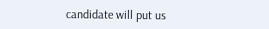candidate will put us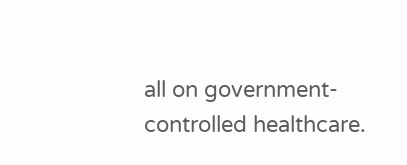all on government-controlled healthcare.